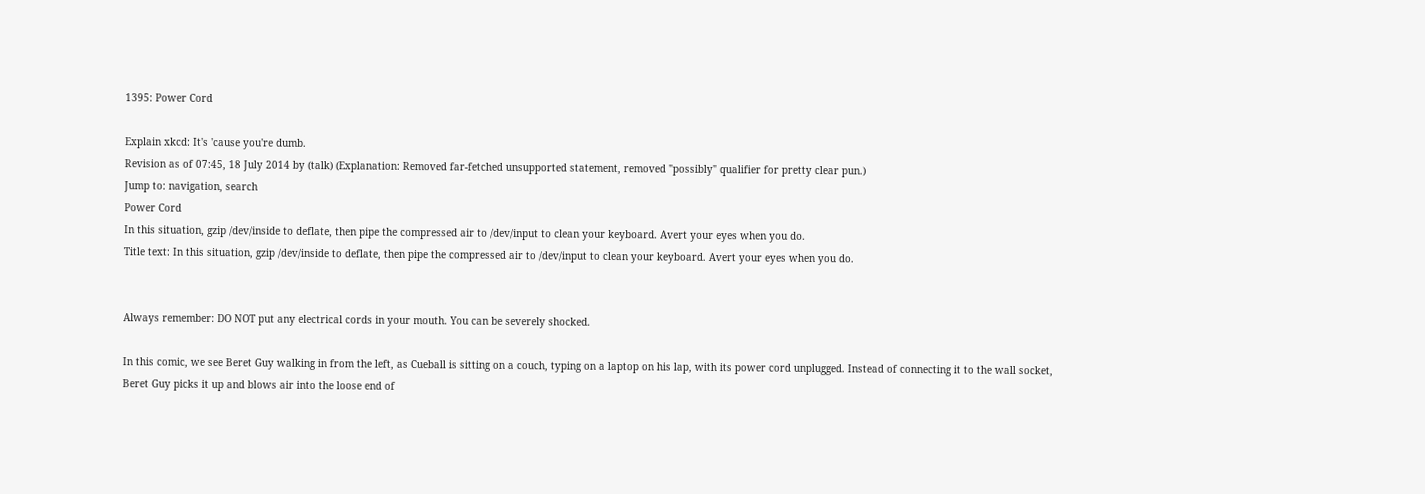1395: Power Cord

Explain xkcd: It's 'cause you're dumb.
Revision as of 07:45, 18 July 2014 by (talk) (Explanation: Removed far-fetched unsupported statement, removed "possibly" qualifier for pretty clear pun.)
Jump to: navigation, search
Power Cord
In this situation, gzip /dev/inside to deflate, then pipe the compressed air to /dev/input to clean your keyboard. Avert your eyes when you do.
Title text: In this situation, gzip /dev/inside to deflate, then pipe the compressed air to /dev/input to clean your keyboard. Avert your eyes when you do.


Always remember: DO NOT put any electrical cords in your mouth. You can be severely shocked.

In this comic, we see Beret Guy walking in from the left, as Cueball is sitting on a couch, typing on a laptop on his lap, with its power cord unplugged. Instead of connecting it to the wall socket, Beret Guy picks it up and blows air into the loose end of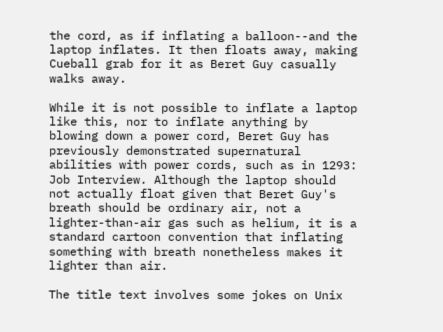the cord, as if inflating a balloon--and the laptop inflates. It then floats away, making Cueball grab for it as Beret Guy casually walks away.

While it is not possible to inflate a laptop like this, nor to inflate anything by blowing down a power cord, Beret Guy has previously demonstrated supernatural abilities with power cords, such as in 1293: Job Interview. Although the laptop should not actually float given that Beret Guy's breath should be ordinary air, not a lighter-than-air gas such as helium, it is a standard cartoon convention that inflating something with breath nonetheless makes it lighter than air.

The title text involves some jokes on Unix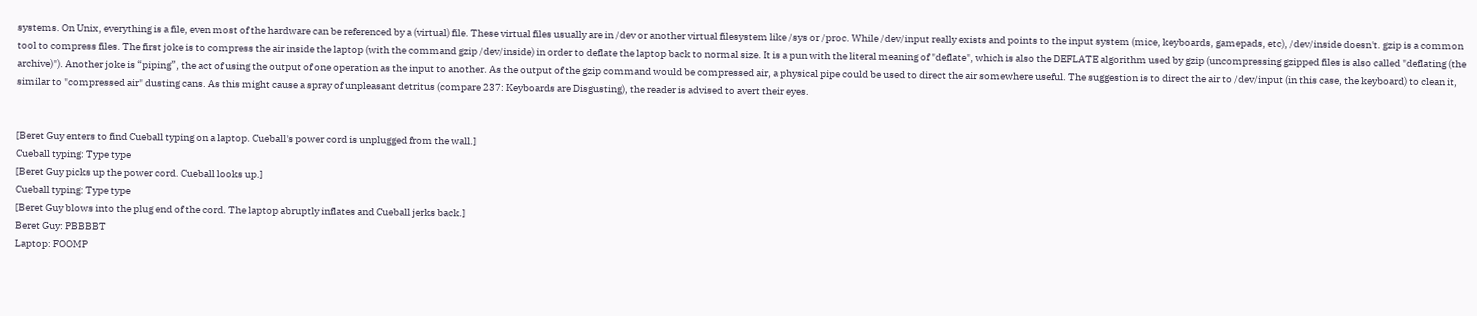systems. On Unix, everything is a file, even most of the hardware can be referenced by a (virtual) file. These virtual files usually are in /dev or another virtual filesystem like /sys or /proc. While /dev/input really exists and points to the input system (mice, keyboards, gamepads, etc), /dev/inside doesn't. gzip is a common tool to compress files. The first joke is to compress the air inside the laptop (with the command gzip /dev/inside) in order to deflate the laptop back to normal size. It is a pun with the literal meaning of "deflate", which is also the DEFLATE algorithm used by gzip (uncompressing gzipped files is also called "deflating (the archive)"). Another joke is “piping”, the act of using the output of one operation as the input to another. As the output of the gzip command would be compressed air, a physical pipe could be used to direct the air somewhere useful. The suggestion is to direct the air to /dev/input (in this case, the keyboard) to clean it, similar to "compressed air" dusting cans. As this might cause a spray of unpleasant detritus (compare 237: Keyboards are Disgusting), the reader is advised to avert their eyes.


[Beret Guy enters to find Cueball typing on a laptop. Cueball's power cord is unplugged from the wall.]
Cueball typing: Type type
[Beret Guy picks up the power cord. Cueball looks up.]
Cueball typing: Type type
[Beret Guy blows into the plug end of the cord. The laptop abruptly inflates and Cueball jerks back.]
Beret Guy: PBBBBT
Laptop: FOOMP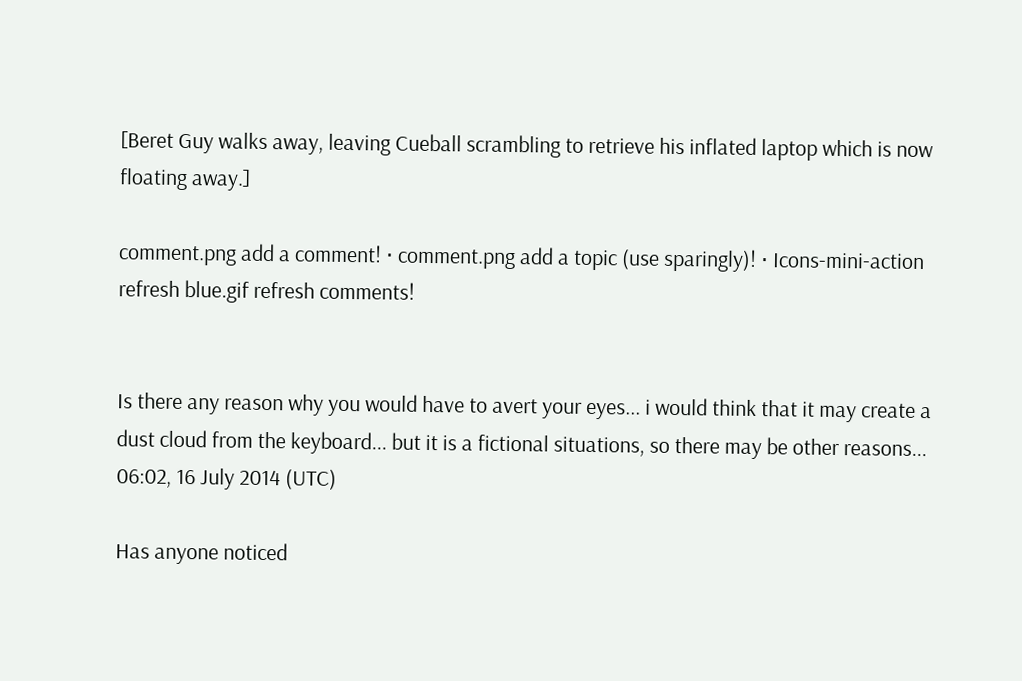[Beret Guy walks away, leaving Cueball scrambling to retrieve his inflated laptop which is now floating away.]

comment.png add a comment! ⋅ comment.png add a topic (use sparingly)! ⋅ Icons-mini-action refresh blue.gif refresh comments!


Is there any reason why you would have to avert your eyes... i would think that it may create a dust cloud from the keyboard... but it is a fictional situations, so there may be other reasons... 06:02, 16 July 2014 (UTC)

Has anyone noticed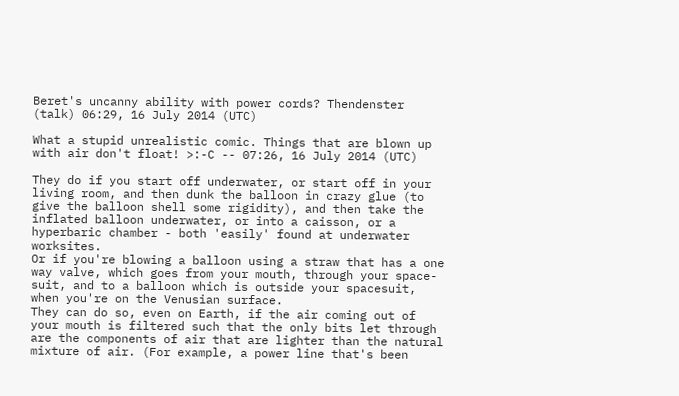Beret's uncanny ability with power cords? Thendenster (talk) 06:29, 16 July 2014 (UTC)

What a stupid unrealistic comic. Things that are blown up with air don't float! >:-C -- 07:26, 16 July 2014 (UTC)

They do if you start off underwater, or start off in your living room, and then dunk the balloon in crazy glue (to give the balloon shell some rigidity), and then take the inflated balloon underwater, or into a caisson, or a hyperbaric chamber - both 'easily' found at underwater worksites.
Or if you're blowing a balloon using a straw that has a one way valve, which goes from your mouth, through your space-suit, and to a balloon which is outside your spacesuit, when you're on the Venusian surface.
They can do so, even on Earth, if the air coming out of your mouth is filtered such that the only bits let through are the components of air that are lighter than the natural mixture of air. (For example, a power line that's been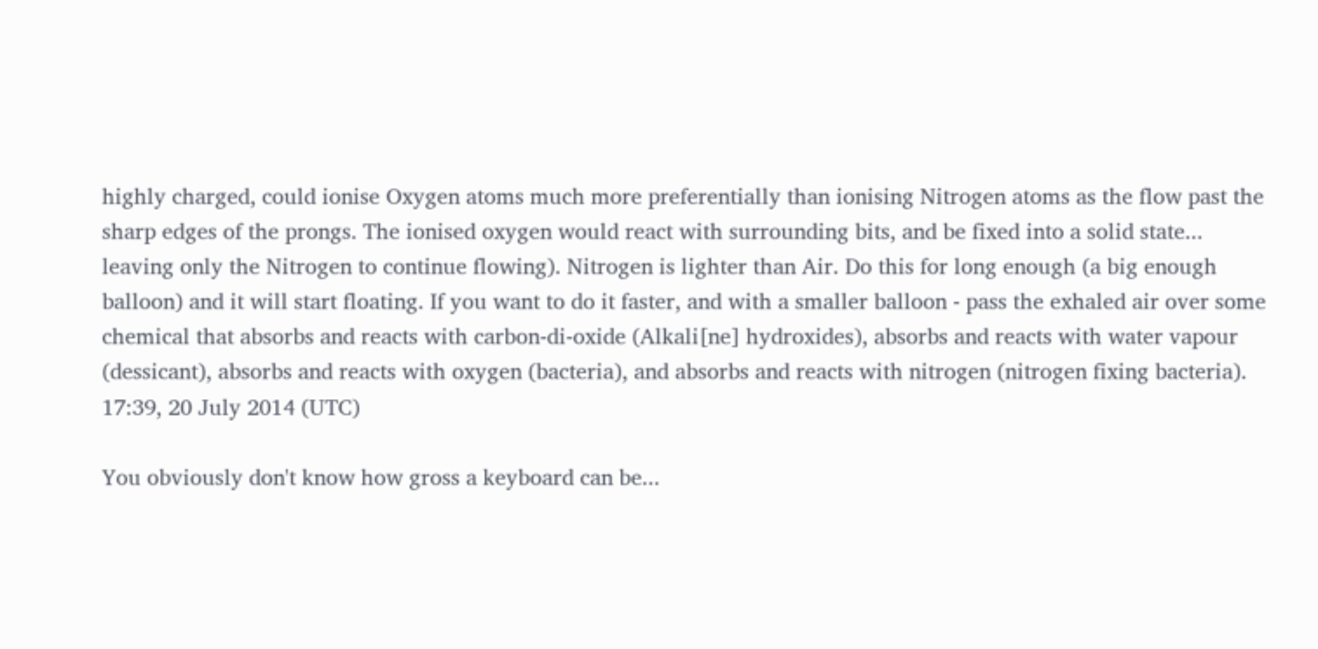highly charged, could ionise Oxygen atoms much more preferentially than ionising Nitrogen atoms as the flow past the sharp edges of the prongs. The ionised oxygen would react with surrounding bits, and be fixed into a solid state... leaving only the Nitrogen to continue flowing). Nitrogen is lighter than Air. Do this for long enough (a big enough balloon) and it will start floating. If you want to do it faster, and with a smaller balloon - pass the exhaled air over some chemical that absorbs and reacts with carbon-di-oxide (Alkali[ne] hydroxides), absorbs and reacts with water vapour (dessicant), absorbs and reacts with oxygen (bacteria), and absorbs and reacts with nitrogen (nitrogen fixing bacteria). 17:39, 20 July 2014 (UTC)

You obviously don't know how gross a keyboard can be...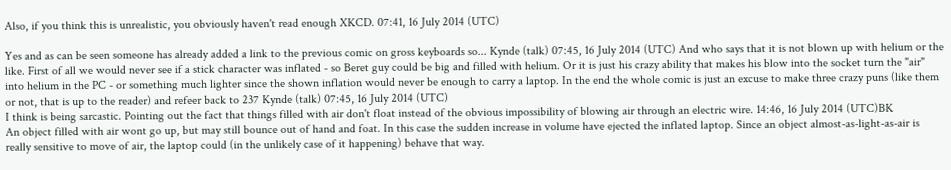Also, if you think this is unrealistic, you obviously haven't read enough XKCD. 07:41, 16 July 2014 (UTC)

Yes and as can be seen someone has already added a link to the previous comic on gross keyboards so... Kynde (talk) 07:45, 16 July 2014 (UTC) And who says that it is not blown up with helium or the like. First of all we would never see if a stick character was inflated - so Beret guy could be big and filled with helium. Or it is just his crazy ability that makes his blow into the socket turn the "air" into helium in the PC - or something much lighter since the shown inflation would never be enough to carry a laptop. In the end the whole comic is just an excuse to make three crazy puns (like them or not, that is up to the reader) and refeer back to 237 Kynde (talk) 07:45, 16 July 2014 (UTC)
I think is being sarcastic. Pointing out the fact that things filled with air don't float instead of the obvious impossibility of blowing air through an electric wire. 14:46, 16 July 2014 (UTC)BK
An object filled with air wont go up, but may still bounce out of hand and foat. In this case the sudden increase in volume have ejected the inflated laptop. Since an object almost-as-light-as-air is really sensitive to move of air, the laptop could (in the unlikely case of it happening) behave that way.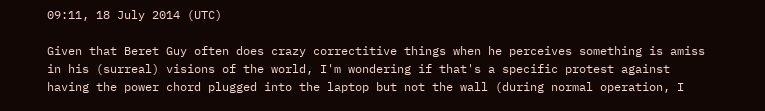09:11, 18 July 2014 (UTC)

Given that Beret Guy often does crazy correctitive things when he perceives something is amiss in his (surreal) visions of the world, I'm wondering if that's a specific protest against having the power chord plugged into the laptop but not the wall (during normal operation, I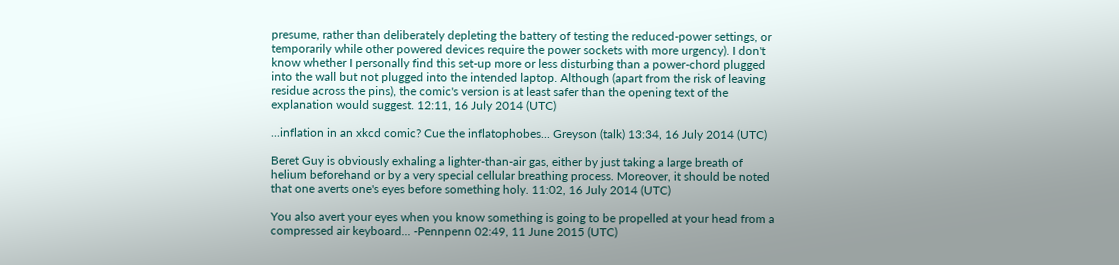presume, rather than deliberately depleting the battery of testing the reduced-power settings, or temporarily while other powered devices require the power sockets with more urgency). I don't know whether I personally find this set-up more or less disturbing than a power-chord plugged into the wall but not plugged into the intended laptop. Although (apart from the risk of leaving residue across the pins), the comic's version is at least safer than the opening text of the explanation would suggest. 12:11, 16 July 2014 (UTC)

...inflation in an xkcd comic? Cue the inflatophobes... Greyson (talk) 13:34, 16 July 2014 (UTC)

Beret Guy is obviously exhaling a lighter-than-air gas, either by just taking a large breath of helium beforehand or by a very special cellular breathing process. Moreover, it should be noted that one averts one's eyes before something holy. 11:02, 16 July 2014 (UTC)

You also avert your eyes when you know something is going to be propelled at your head from a compressed air keyboard... -Pennpenn 02:49, 11 June 2015 (UTC)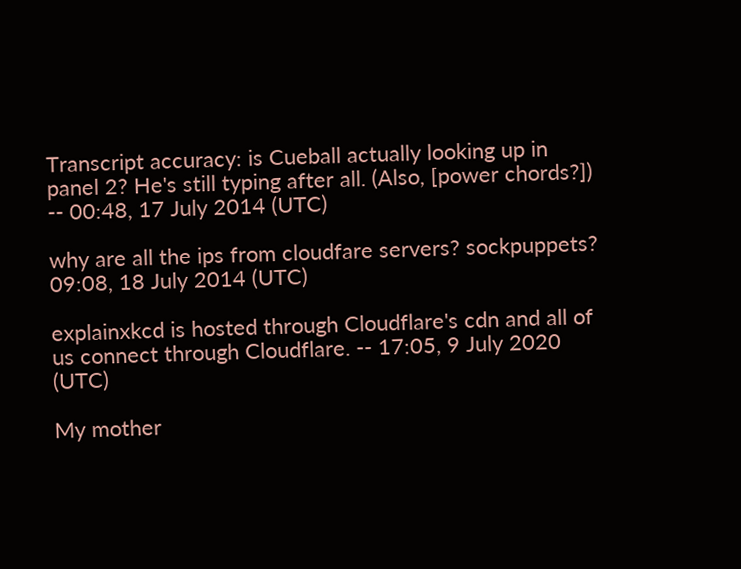Transcript accuracy: is Cueball actually looking up in panel 2? He's still typing after all. (Also, [power chords?]) -- 00:48, 17 July 2014 (UTC)

why are all the ips from cloudfare servers? sockpuppets? 09:08, 18 July 2014 (UTC)

explainxkcd is hosted through Cloudflare's cdn and all of us connect through Cloudflare. -- 17:05, 9 July 2020 (UTC)

My mother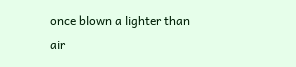once blown a lighter than air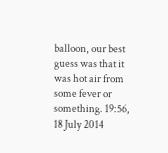balloon, our best guess was that it was hot air from some fever or something. 19:56, 18 July 2014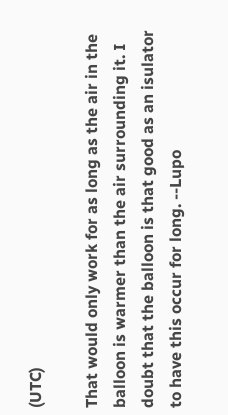(UTC)

That would only work for as long as the air in the balloon is warmer than the air surrounding it. I doubt that the balloon is that good as an isulator to have this occur for long. --Lupo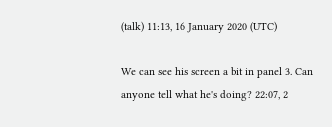(talk) 11:13, 16 January 2020 (UTC)

We can see his screen a bit in panel 3. Can anyone tell what he's doing? 22:07, 2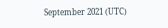September 2021 (UTC)